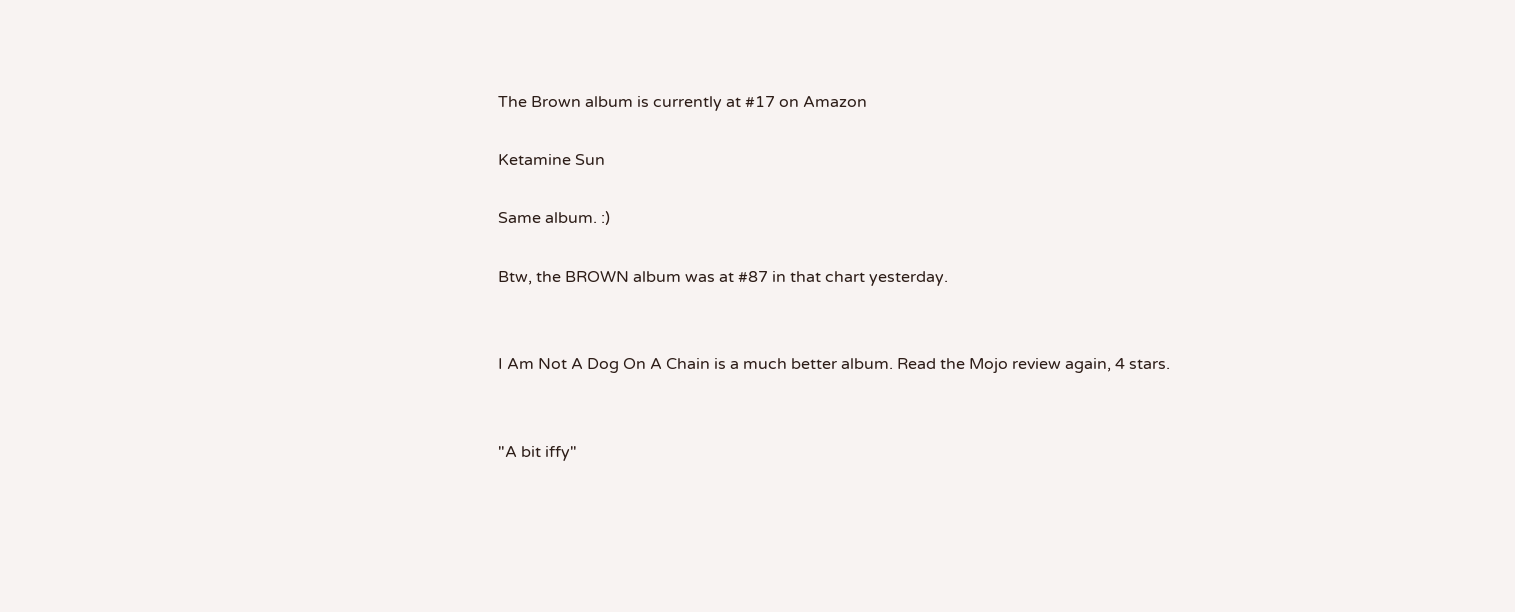The Brown album is currently at #17 on Amazon

Ketamine Sun

Same album. :)

Btw, the BROWN album was at #87 in that chart yesterday.


I Am Not A Dog On A Chain is a much better album. Read the Mojo review again, 4 stars.


"A bit iffy"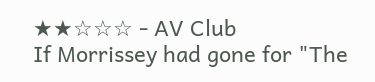★★☆☆☆ - AV Club
If Morrissey had gone for "The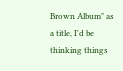Brown Album" as a title, I'd be thinking things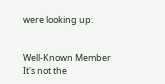were looking up.


Well-Known Member
It's not the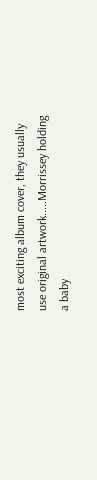most exciting album cover, they usually use original artwork.....Morrissey holding a baby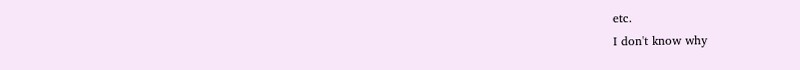etc.
I don't know why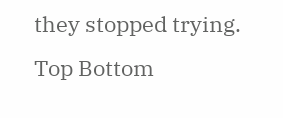they stopped trying.
Top Bottom